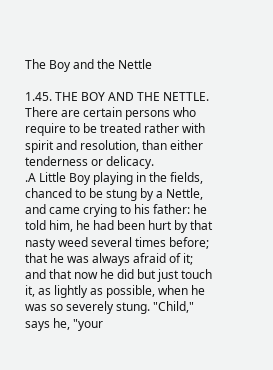The Boy and the Nettle

1.45. THE BOY AND THE NETTLE. There are certain persons who require to be treated rather with spirit and resolution, than either tenderness or delicacy.
.A Little Boy playing in the fields, chanced to be stung by a Nettle, and came crying to his father: he told him, he had been hurt by that nasty weed several times before; that he was always afraid of it; and that now he did but just touch it, as lightly as possible, when he was so severely stung. "Child," says he, "your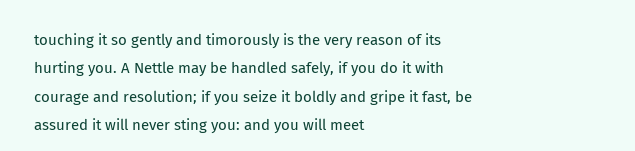touching it so gently and timorously is the very reason of its hurting you. A Nettle may be handled safely, if you do it with courage and resolution; if you seize it boldly and gripe it fast, be assured it will never sting you: and you will meet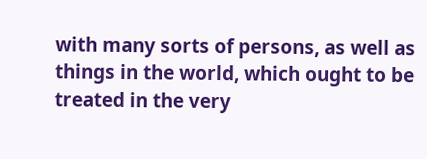with many sorts of persons, as well as things in the world, which ought to be treated in the very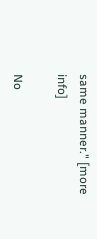same manner." [more info]

No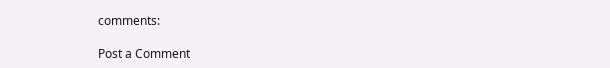comments:

Post a Comment